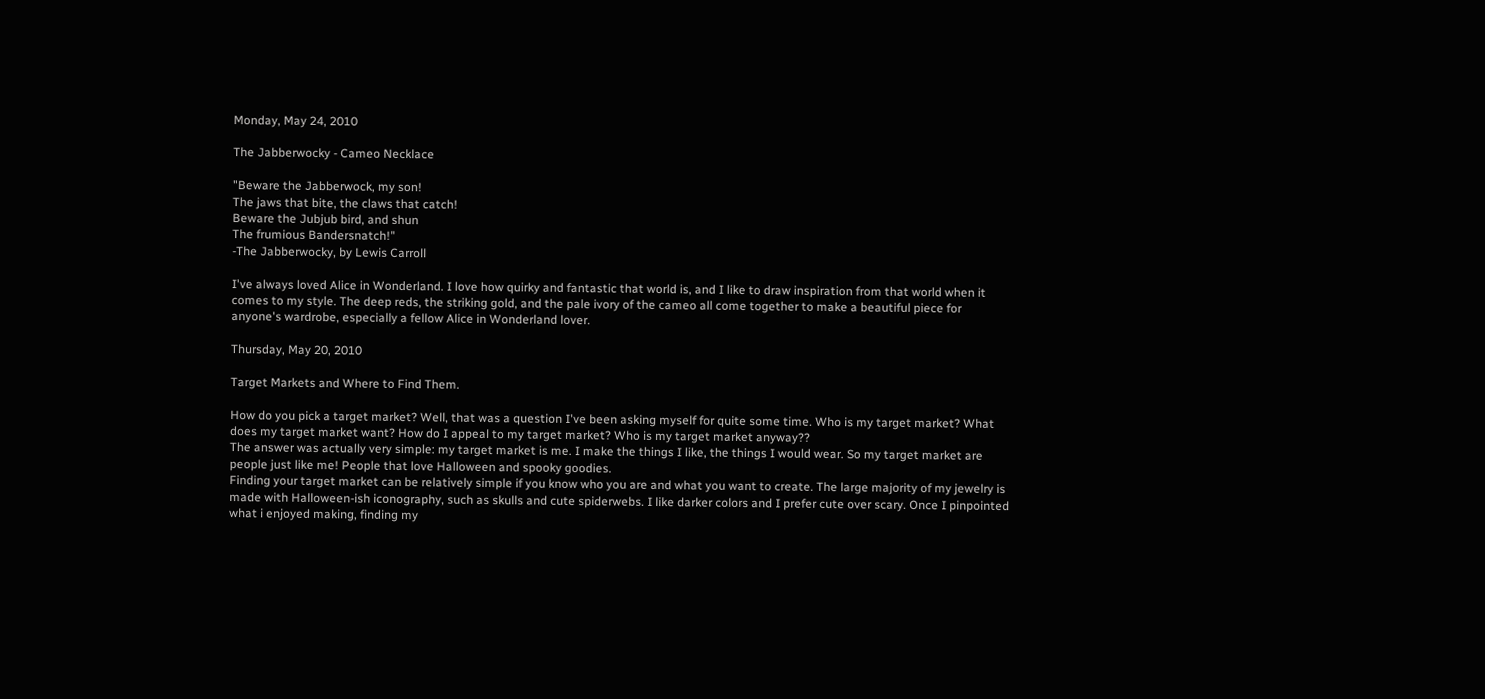Monday, May 24, 2010

The Jabberwocky - Cameo Necklace

"Beware the Jabberwock, my son!
The jaws that bite, the claws that catch!
Beware the Jubjub bird, and shun
The frumious Bandersnatch!"
-The Jabberwocky, by Lewis Carroll

I've always loved Alice in Wonderland. I love how quirky and fantastic that world is, and I like to draw inspiration from that world when it comes to my style. The deep reds, the striking gold, and the pale ivory of the cameo all come together to make a beautiful piece for anyone's wardrobe, especially a fellow Alice in Wonderland lover.

Thursday, May 20, 2010

Target Markets and Where to Find Them.

How do you pick a target market? Well, that was a question I've been asking myself for quite some time. Who is my target market? What does my target market want? How do I appeal to my target market? Who is my target market anyway??
The answer was actually very simple: my target market is me. I make the things I like, the things I would wear. So my target market are people just like me! People that love Halloween and spooky goodies.
Finding your target market can be relatively simple if you know who you are and what you want to create. The large majority of my jewelry is made with Halloween-ish iconography, such as skulls and cute spiderwebs. I like darker colors and I prefer cute over scary. Once I pinpointed what i enjoyed making, finding my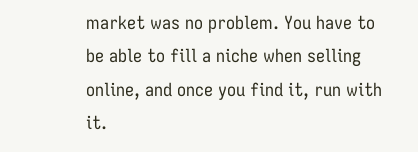market was no problem. You have to be able to fill a niche when selling online, and once you find it, run with it.